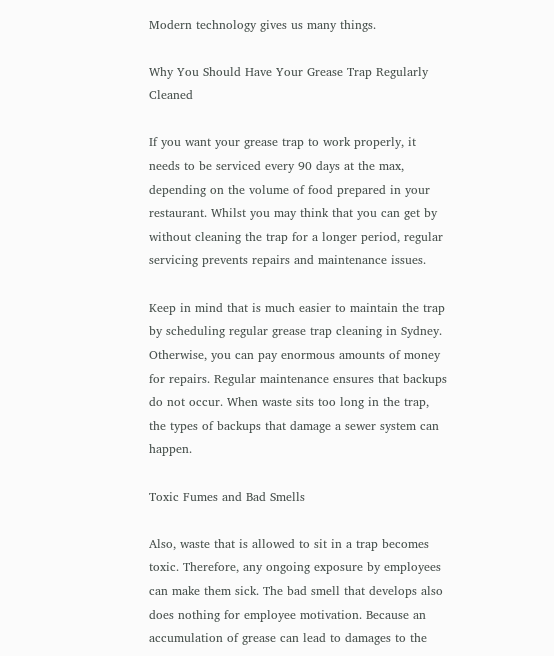Modern technology gives us many things.

Why You Should Have Your Grease Trap Regularly Cleaned

If you want your grease trap to work properly, it needs to be serviced every 90 days at the max, depending on the volume of food prepared in your restaurant. Whilst you may think that you can get by without cleaning the trap for a longer period, regular servicing prevents repairs and maintenance issues.

Keep in mind that is much easier to maintain the trap by scheduling regular grease trap cleaning in Sydney. Otherwise, you can pay enormous amounts of money for repairs. Regular maintenance ensures that backups do not occur. When waste sits too long in the trap, the types of backups that damage a sewer system can happen.

Toxic Fumes and Bad Smells

Also, waste that is allowed to sit in a trap becomes toxic. Therefore, any ongoing exposure by employees can make them sick. The bad smell that develops also does nothing for employee motivation. Because an accumulation of grease can lead to damages to the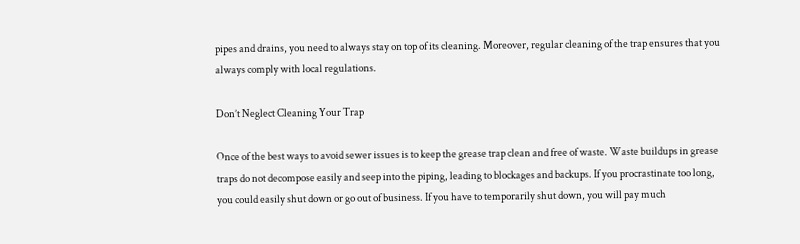pipes and drains, you need to always stay on top of its cleaning. Moreover, regular cleaning of the trap ensures that you always comply with local regulations.

Don’t Neglect Cleaning Your Trap

Once of the best ways to avoid sewer issues is to keep the grease trap clean and free of waste. Waste buildups in grease traps do not decompose easily and seep into the piping, leading to blockages and backups. If you procrastinate too long, you could easily shut down or go out of business. If you have to temporarily shut down, you will pay much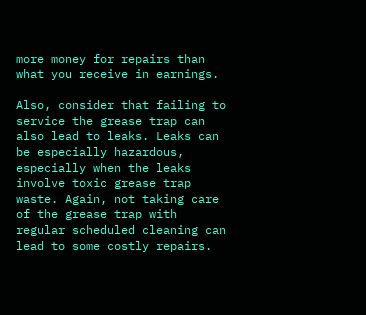more money for repairs than what you receive in earnings.

Also, consider that failing to service the grease trap can also lead to leaks. Leaks can be especially hazardous, especially when the leaks involve toxic grease trap waste. Again, not taking care of the grease trap with regular scheduled cleaning can lead to some costly repairs.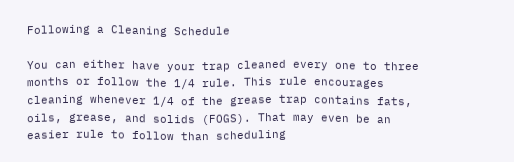Following a Cleaning Schedule

You can either have your trap cleaned every one to three months or follow the 1/4 rule. This rule encourages cleaning whenever 1/4 of the grease trap contains fats, oils, grease, and solids (FOGS). That may even be an easier rule to follow than scheduling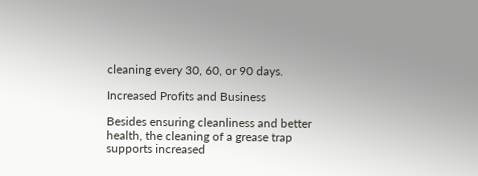cleaning every 30, 60, or 90 days.

Increased Profits and Business

Besides ensuring cleanliness and better health, the cleaning of a grease trap supports increased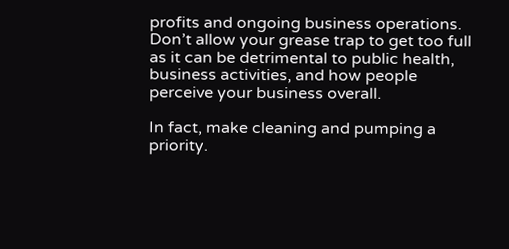profits and ongoing business operations. Don’t allow your grease trap to get too full as it can be detrimental to public health, business activities, and how people perceive your business overall.

In fact, make cleaning and pumping a priority.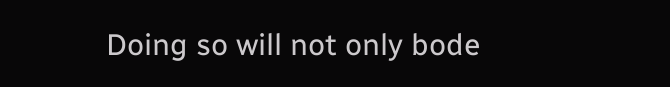Doing so will not only bode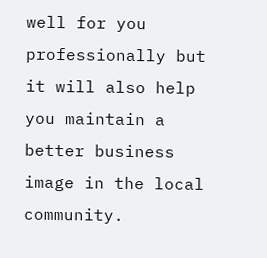well for you professionally but it will also help you maintain a better business image in the local community.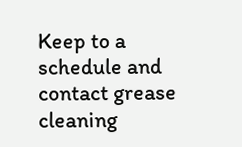Keep to a schedule and contact grease cleaning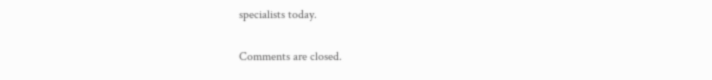specialists today.

Comments are closed.